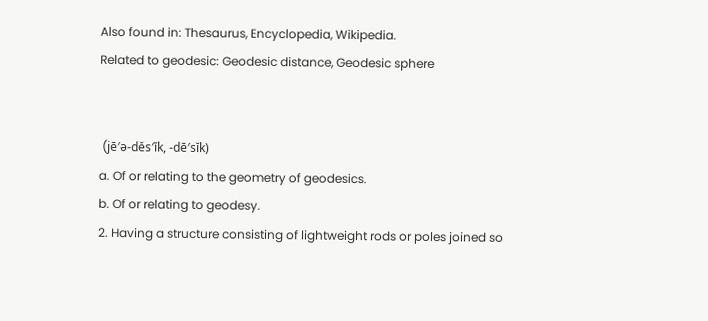Also found in: Thesaurus, Encyclopedia, Wikipedia.
Related to geodesic: Geodesic distance, Geodesic sphere


 (jē′ə-dĕs′ĭk, -dē′sĭk)
a. Of or relating to the geometry of geodesics.
b. Of or relating to geodesy.
2. Having a structure consisting of lightweight rods or poles joined so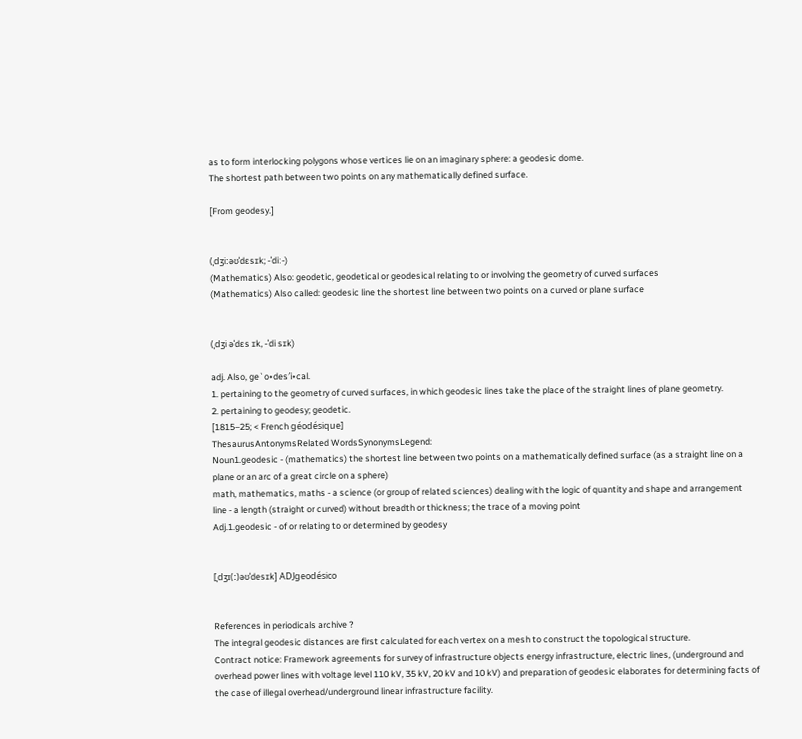as to form interlocking polygons whose vertices lie on an imaginary sphere: a geodesic dome.
The shortest path between two points on any mathematically defined surface.

[From geodesy.]


(ˌdʒiːəʊˈdɛsɪk; -ˈdiː-)
(Mathematics) Also: geodetic, geodetical or geodesical relating to or involving the geometry of curved surfaces
(Mathematics) Also called: geodesic line the shortest line between two points on a curved or plane surface


(ˌdʒi əˈdɛs ɪk, -ˈdi sɪk)

adj. Also, ge`o•des′i•cal.
1. pertaining to the geometry of curved surfaces, in which geodesic lines take the place of the straight lines of plane geometry.
2. pertaining to geodesy; geodetic.
[1815–25; < French géodésique]
ThesaurusAntonymsRelated WordsSynonymsLegend:
Noun1.geodesic - (mathematics) the shortest line between two points on a mathematically defined surface (as a straight line on a plane or an arc of a great circle on a sphere)
math, mathematics, maths - a science (or group of related sciences) dealing with the logic of quantity and shape and arrangement
line - a length (straight or curved) without breadth or thickness; the trace of a moving point
Adj.1.geodesic - of or relating to or determined by geodesy


[ˌdʒɪ(ː)əʊˈdesɪk] ADJgeodésico


References in periodicals archive ?
The integral geodesic distances are first calculated for each vertex on a mesh to construct the topological structure.
Contract notice: Framework agreements for survey of infrastructure objects energy infrastructure, electric lines, (underground and overhead power lines with voltage level 110 kV, 35 kV, 20 kV and 10 kV) and preparation of geodesic elaborates for determining facts of the case of illegal overhead/underground linear infrastructure facility.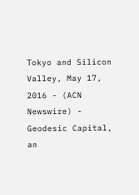Tokyo and Silicon Valley, May 17, 2016 - (ACN Newswire) - Geodesic Capital, an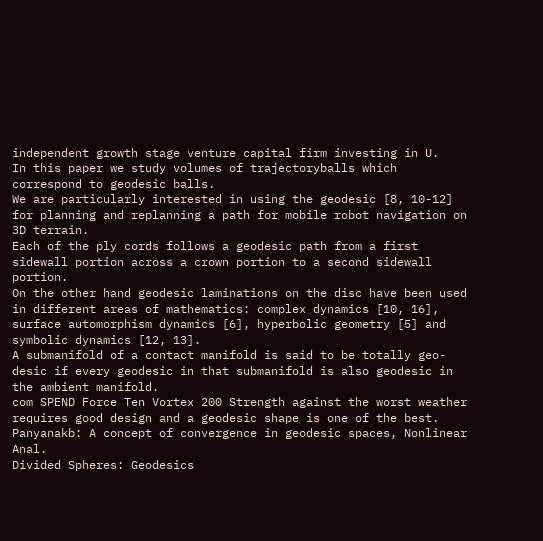independent growth stage venture capital firm investing in U.
In this paper we study volumes of trajectoryballs which correspond to geodesic balls.
We are particularly interested in using the geodesic [8, 10-12] for planning and replanning a path for mobile robot navigation on 3D terrain.
Each of the ply cords follows a geodesic path from a first sidewall portion across a crown portion to a second sidewall portion.
On the other hand geodesic laminations on the disc have been used in different areas of mathematics: complex dynamics [10, 16], surface automorphism dynamics [6], hyperbolic geometry [5] and symbolic dynamics [12, 13].
A submanifold of a contact manifold is said to be totally geo- desic if every geodesic in that submanifold is also geodesic in the ambient manifold.
com SPEND Force Ten Vortex 200 Strength against the worst weather requires good design and a geodesic shape is one of the best.
Panyanakb: A concept of convergence in geodesic spaces, Nonlinear Anal.
Divided Spheres: Geodesics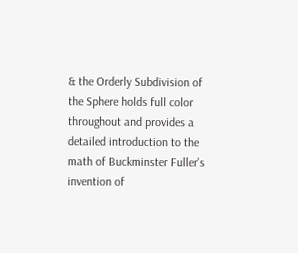& the Orderly Subdivision of the Sphere holds full color throughout and provides a detailed introduction to the math of Buckminster Fuller's invention of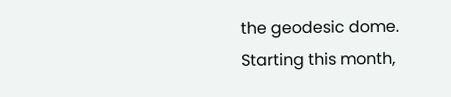the geodesic dome.
Starting this month,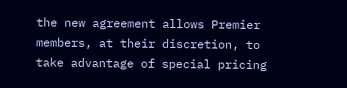the new agreement allows Premier members, at their discretion, to take advantage of special pricing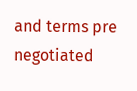and terms pre negotiated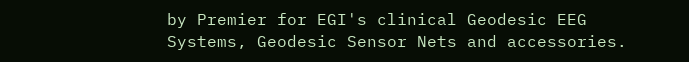by Premier for EGI's clinical Geodesic EEG Systems, Geodesic Sensor Nets and accessories.